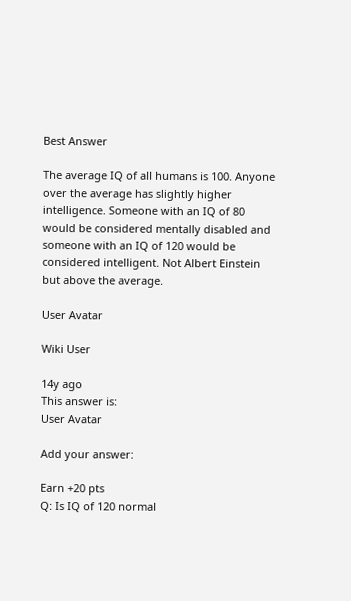Best Answer

The average IQ of all humans is 100. Anyone over the average has slightly higher intelligence. Someone with an IQ of 80 would be considered mentally disabled and someone with an IQ of 120 would be considered intelligent. Not Albert Einstein but above the average.

User Avatar

Wiki User

14y ago
This answer is:
User Avatar

Add your answer:

Earn +20 pts
Q: Is IQ of 120 normal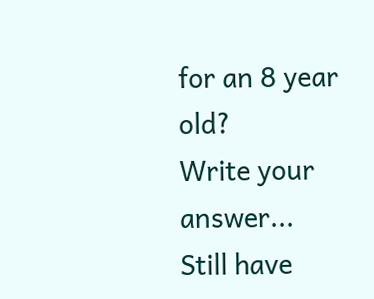for an 8 year old?
Write your answer...
Still have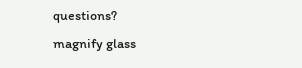questions?
magnify glass